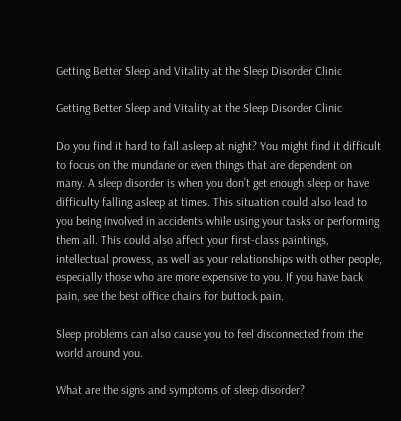Getting Better Sleep and Vitality at the Sleep Disorder Clinic

Getting Better Sleep and Vitality at the Sleep Disorder Clinic

Do you find it hard to fall asleep at night? You might find it difficult to focus on the mundane or even things that are dependent on many. A sleep disorder is when you don’t get enough sleep or have difficulty falling asleep at times. This situation could also lead to you being involved in accidents while using your tasks or performing them all. This could also affect your first-class paintings, intellectual prowess, as well as your relationships with other people, especially those who are more expensive to you. If you have back pain, see the best office chairs for buttock pain.

Sleep problems can also cause you to feel disconnected from the world around you.

What are the signs and symptoms of sleep disorder?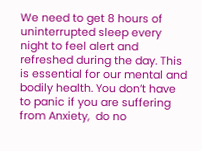We need to get 8 hours of uninterrupted sleep every night to feel alert and refreshed during the day. This is essential for our mental and bodily health. You don’t have to panic if you are suffering from Anxiety,  do no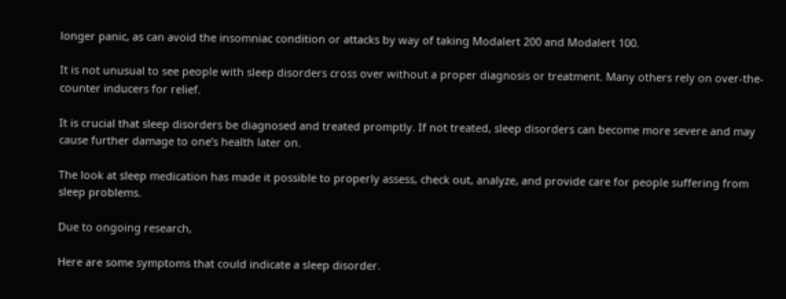longer panic, as can avoid the insomniac condition or attacks by way of taking Modalert 200 and Modalert 100.

It is not unusual to see people with sleep disorders cross over without a proper diagnosis or treatment. Many others rely on over-the-counter inducers for relief.

It is crucial that sleep disorders be diagnosed and treated promptly. If not treated, sleep disorders can become more severe and may cause further damage to one’s health later on.

The look at sleep medication has made it possible to properly assess, check out, analyze, and provide care for people suffering from sleep problems.

Due to ongoing research,

Here are some symptoms that could indicate a sleep disorder.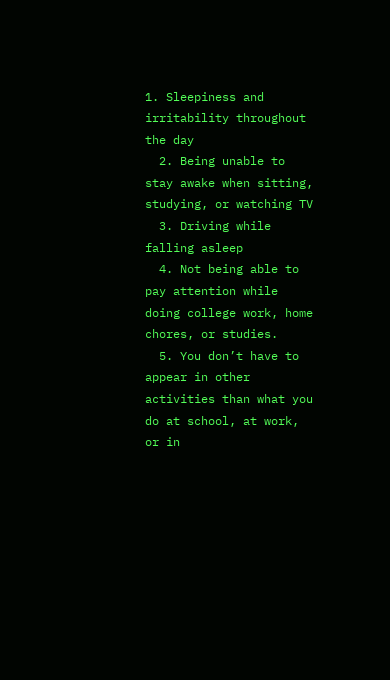1. Sleepiness and irritability throughout the day
  2. Being unable to stay awake when sitting, studying, or watching TV
  3. Driving while falling asleep
  4. Not being able to pay attention while doing college work, home chores, or studies.
  5. You don’t have to appear in other activities than what you do at school, at work, or in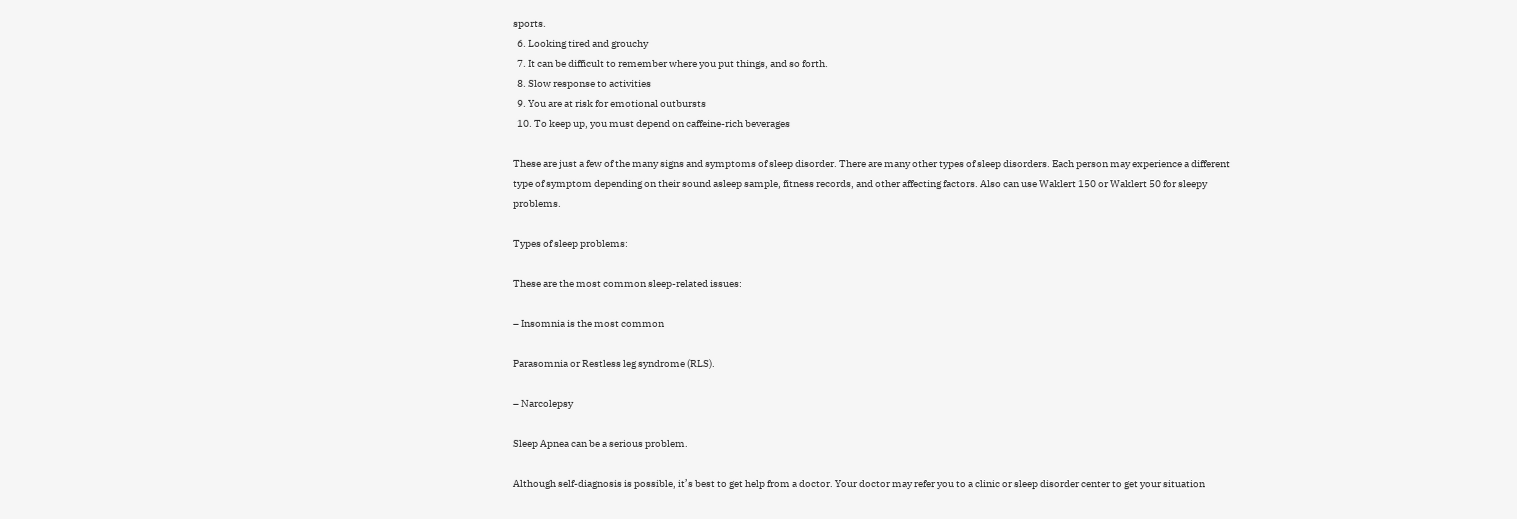sports.
  6. Looking tired and grouchy
  7. It can be difficult to remember where you put things, and so forth.
  8. Slow response to activities
  9. You are at risk for emotional outbursts
  10. To keep up, you must depend on caffeine-rich beverages

These are just a few of the many signs and symptoms of sleep disorder. There are many other types of sleep disorders. Each person may experience a different type of symptom depending on their sound asleep sample, fitness records, and other affecting factors. Also can use Waklert 150 or Waklert 50 for sleepy problems.

Types of sleep problems:

These are the most common sleep-related issues:

– Insomnia is the most common

Parasomnia or Restless leg syndrome (RLS).

– Narcolepsy

Sleep Apnea can be a serious problem.

Although self-diagnosis is possible, it’s best to get help from a doctor. Your doctor may refer you to a clinic or sleep disorder center to get your situation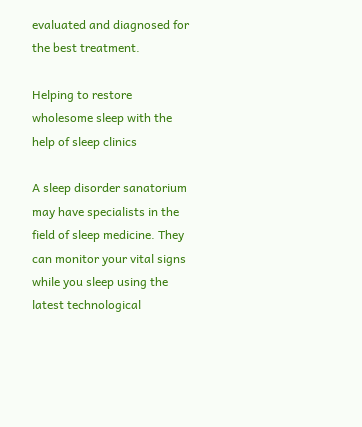evaluated and diagnosed for the best treatment.

Helping to restore wholesome sleep with the help of sleep clinics

A sleep disorder sanatorium may have specialists in the field of sleep medicine. They can monitor your vital signs while you sleep using the latest technological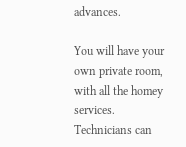advances.

You will have your own private room, with all the homey services. Technicians can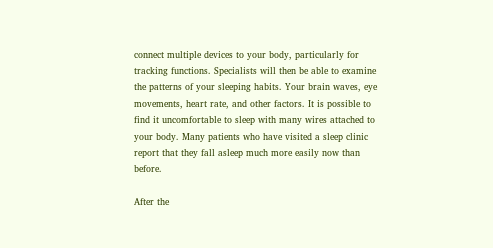connect multiple devices to your body, particularly for tracking functions. Specialists will then be able to examine the patterns of your sleeping habits. Your brain waves, eye movements, heart rate, and other factors. It is possible to find it uncomfortable to sleep with many wires attached to your body. Many patients who have visited a sleep clinic report that they fall asleep much more easily now than before.

After the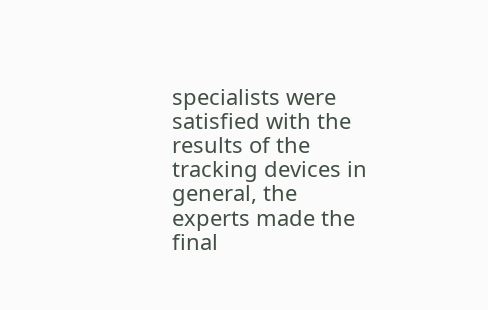specialists were satisfied with the results of the tracking devices in general, the experts made the final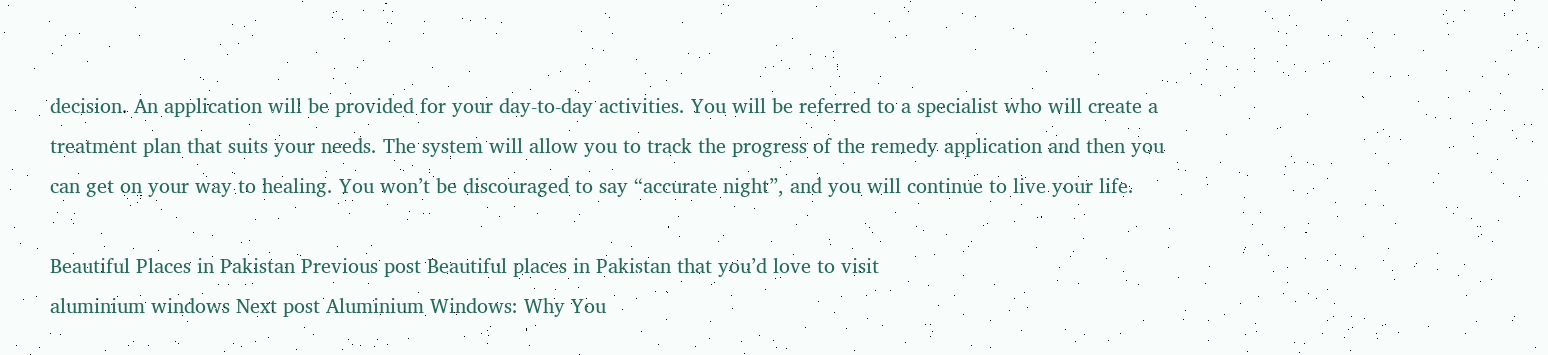decision. An application will be provided for your day-to-day activities. You will be referred to a specialist who will create a treatment plan that suits your needs. The system will allow you to track the progress of the remedy application and then you can get on your way to healing. You won’t be discouraged to say “accurate night”, and you will continue to live your life.

Beautiful Places in Pakistan Previous post Beautiful places in Pakistan that you’d love to visit
aluminium windows Next post Aluminium Windows: Why You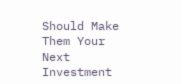Should Make Them Your Next Investment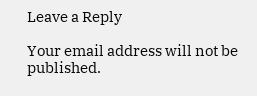Leave a Reply

Your email address will not be published.